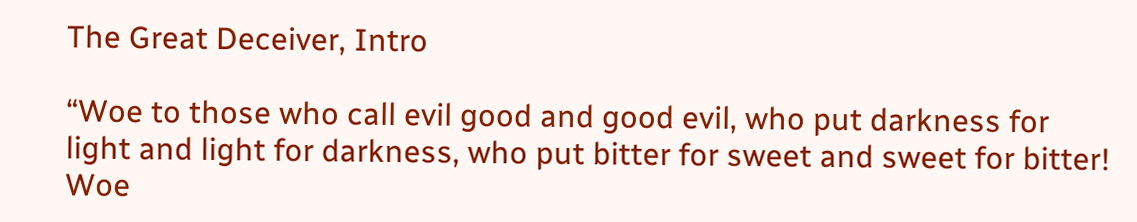The Great Deceiver, Intro

“Woe to those who call evil good and good evil, who put darkness for light and light for darkness, who put bitter for sweet and sweet for bitter! Woe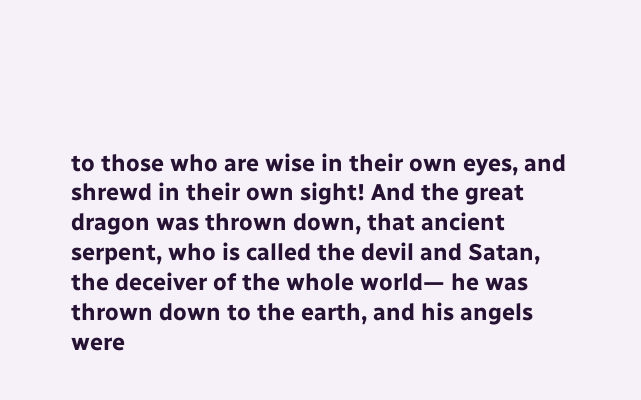to those who are wise in their own eyes, and shrewd in their own sight! And the great dragon was thrown down, that ancient serpent, who is called the devil and Satan, the deceiver of the whole world— he was thrown down to the earth, and his angels were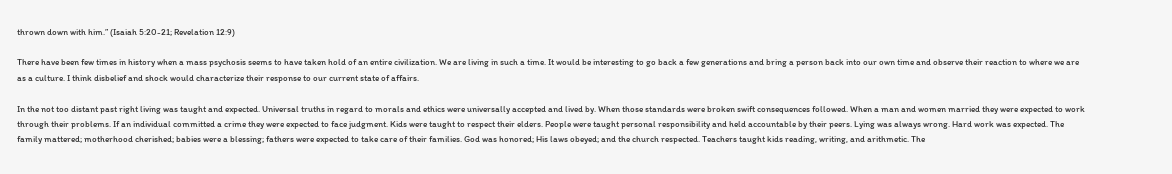thrown down with him.” (Isaiah 5:20-21; Revelation 12:9)

There have been few times in history when a mass psychosis seems to have taken hold of an entire civilization. We are living in such a time. It would be interesting to go back a few generations and bring a person back into our own time and observe their reaction to where we are as a culture. I think disbelief and shock would characterize their response to our current state of affairs.

In the not too distant past right living was taught and expected. Universal truths in regard to morals and ethics were universally accepted and lived by. When those standards were broken swift consequences followed. When a man and women married they were expected to work through their problems. If an individual committed a crime they were expected to face judgment. Kids were taught to respect their elders. People were taught personal responsibility and held accountable by their peers. Lying was always wrong. Hard work was expected. The family mattered; motherhood cherished; babies were a blessing; fathers were expected to take care of their families. God was honored; His laws obeyed; and the church respected. Teachers taught kids reading, writing, and arithmetic. The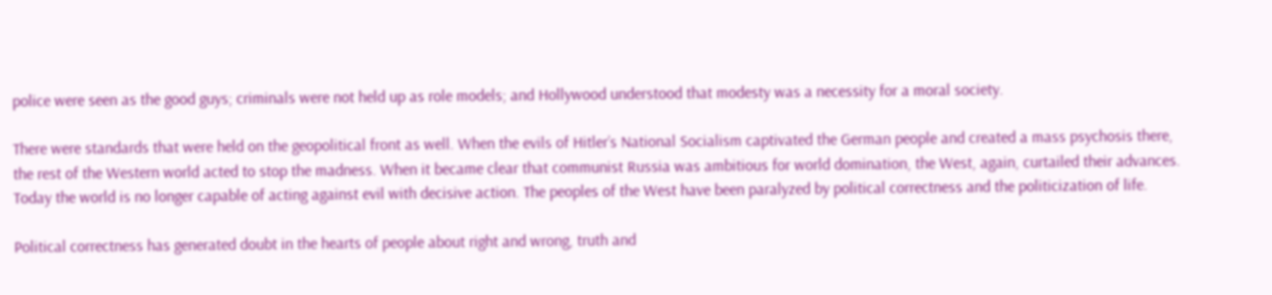police were seen as the good guys; criminals were not held up as role models; and Hollywood understood that modesty was a necessity for a moral society.

There were standards that were held on the geopolitical front as well. When the evils of Hitler’s National Socialism captivated the German people and created a mass psychosis there, the rest of the Western world acted to stop the madness. When it became clear that communist Russia was ambitious for world domination, the West, again, curtailed their advances. Today the world is no longer capable of acting against evil with decisive action. The peoples of the West have been paralyzed by political correctness and the politicization of life.

Political correctness has generated doubt in the hearts of people about right and wrong, truth and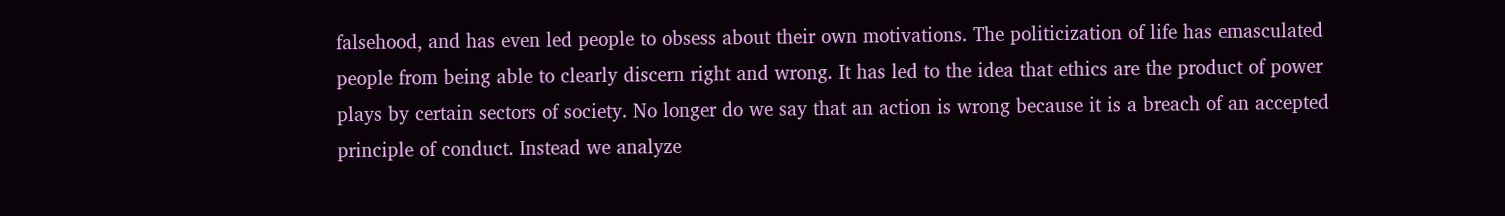falsehood, and has even led people to obsess about their own motivations. The politicization of life has emasculated people from being able to clearly discern right and wrong. It has led to the idea that ethics are the product of power plays by certain sectors of society. No longer do we say that an action is wrong because it is a breach of an accepted principle of conduct. Instead we analyze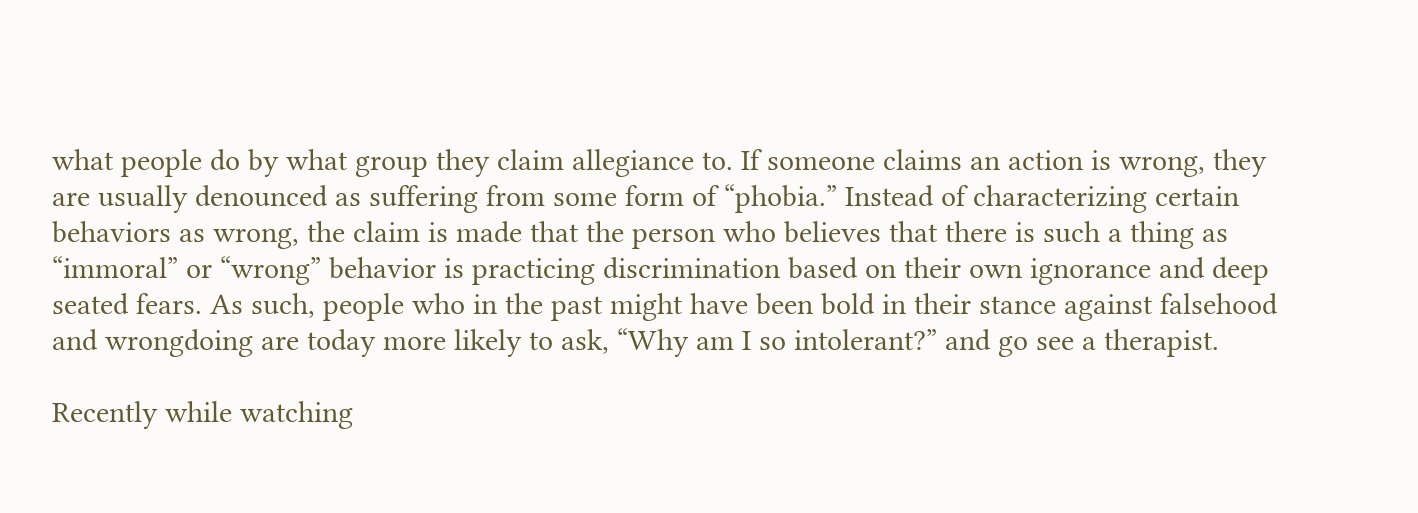what people do by what group they claim allegiance to. If someone claims an action is wrong, they are usually denounced as suffering from some form of “phobia.” Instead of characterizing certain behaviors as wrong, the claim is made that the person who believes that there is such a thing as “immoral” or “wrong” behavior is practicing discrimination based on their own ignorance and deep seated fears. As such, people who in the past might have been bold in their stance against falsehood and wrongdoing are today more likely to ask, “Why am I so intolerant?” and go see a therapist.

Recently while watching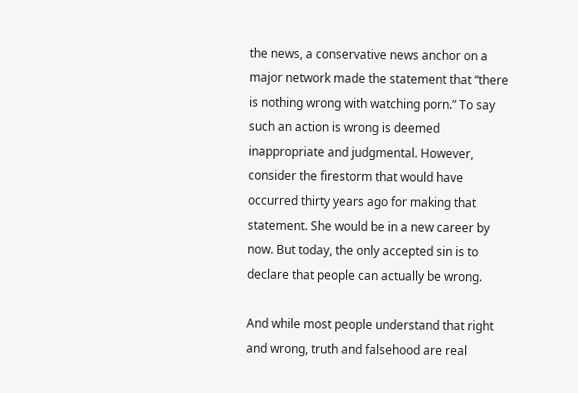the news, a conservative news anchor on a major network made the statement that “there is nothing wrong with watching porn.” To say such an action is wrong is deemed inappropriate and judgmental. However, consider the firestorm that would have occurred thirty years ago for making that statement. She would be in a new career by now. But today, the only accepted sin is to declare that people can actually be wrong.

And while most people understand that right and wrong, truth and falsehood are real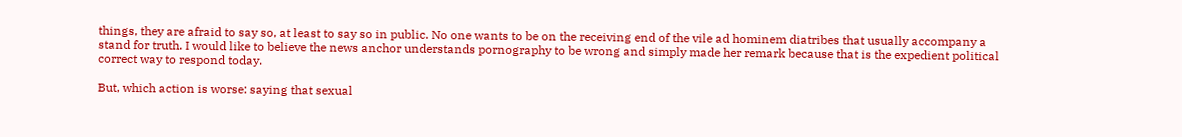things, they are afraid to say so, at least to say so in public. No one wants to be on the receiving end of the vile ad hominem diatribes that usually accompany a stand for truth. I would like to believe the news anchor understands pornography to be wrong and simply made her remark because that is the expedient political correct way to respond today.

But, which action is worse: saying that sexual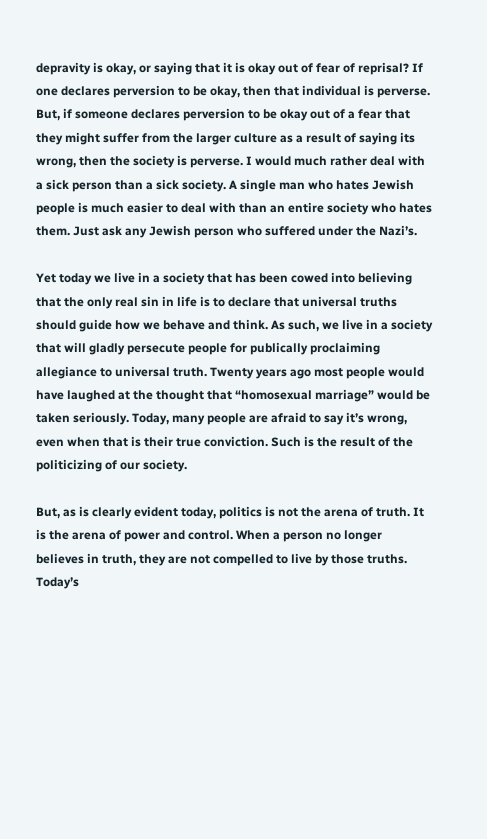depravity is okay, or saying that it is okay out of fear of reprisal? If one declares perversion to be okay, then that individual is perverse.  But, if someone declares perversion to be okay out of a fear that they might suffer from the larger culture as a result of saying its wrong, then the society is perverse. I would much rather deal with a sick person than a sick society. A single man who hates Jewish people is much easier to deal with than an entire society who hates them. Just ask any Jewish person who suffered under the Nazi’s.

Yet today we live in a society that has been cowed into believing that the only real sin in life is to declare that universal truths should guide how we behave and think. As such, we live in a society that will gladly persecute people for publically proclaiming allegiance to universal truth. Twenty years ago most people would have laughed at the thought that “homosexual marriage” would be taken seriously. Today, many people are afraid to say it’s wrong, even when that is their true conviction. Such is the result of the politicizing of our society.

But, as is clearly evident today, politics is not the arena of truth. It is the arena of power and control. When a person no longer believes in truth, they are not compelled to live by those truths. Today’s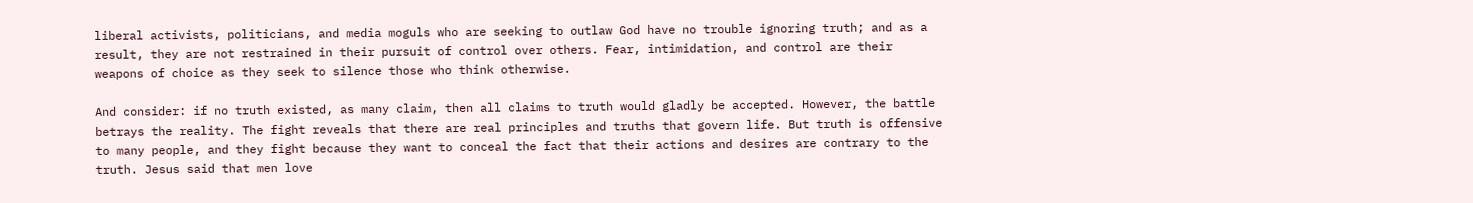liberal activists, politicians, and media moguls who are seeking to outlaw God have no trouble ignoring truth; and as a result, they are not restrained in their pursuit of control over others. Fear, intimidation, and control are their weapons of choice as they seek to silence those who think otherwise.

And consider: if no truth existed, as many claim, then all claims to truth would gladly be accepted. However, the battle betrays the reality. The fight reveals that there are real principles and truths that govern life. But truth is offensive to many people, and they fight because they want to conceal the fact that their actions and desires are contrary to the truth. Jesus said that men love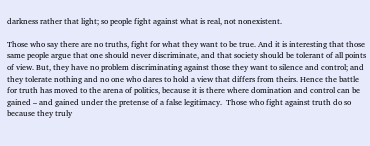darkness rather that light; so people fight against what is real, not nonexistent.

Those who say there are no truths, fight for what they want to be true. And it is interesting that those same people argue that one should never discriminate, and that society should be tolerant of all points of view. But, they have no problem discriminating against those they want to silence and control; and they tolerate nothing and no one who dares to hold a view that differs from theirs. Hence the battle for truth has moved to the arena of politics, because it is there where domination and control can be gained – and gained under the pretense of a false legitimacy.  Those who fight against truth do so because they truly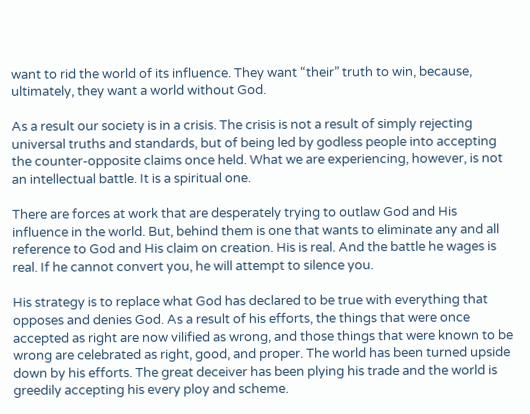want to rid the world of its influence. They want “their” truth to win, because, ultimately, they want a world without God.

As a result our society is in a crisis. The crisis is not a result of simply rejecting universal truths and standards, but of being led by godless people into accepting the counter-opposite claims once held. What we are experiencing, however, is not an intellectual battle. It is a spiritual one.

There are forces at work that are desperately trying to outlaw God and His influence in the world. But, behind them is one that wants to eliminate any and all reference to God and His claim on creation. His is real. And the battle he wages is real. If he cannot convert you, he will attempt to silence you.

His strategy is to replace what God has declared to be true with everything that opposes and denies God. As a result of his efforts, the things that were once accepted as right are now vilified as wrong, and those things that were known to be wrong are celebrated as right, good, and proper. The world has been turned upside down by his efforts. The great deceiver has been plying his trade and the world is greedily accepting his every ploy and scheme.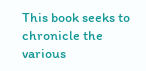This book seeks to chronicle the various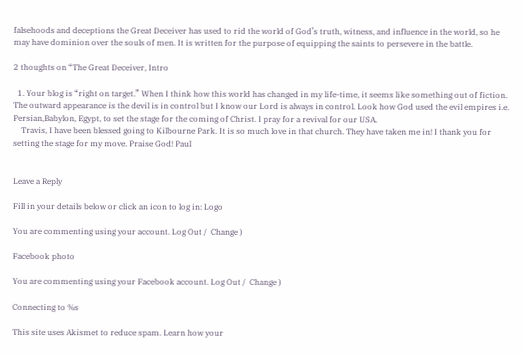falsehoods and deceptions the Great Deceiver has used to rid the world of God’s truth, witness, and influence in the world, so he may have dominion over the souls of men. It is written for the purpose of equipping the saints to persevere in the battle.

2 thoughts on “The Great Deceiver, Intro

  1. Your blog is “right on target.” When I think how this world has changed in my life-time, it seems like something out of fiction. The outward appearance is the devil is in control but I know our Lord is always in control. Look how God used the evil empires i.e. Persian,Babylon, Egypt, to set the stage for the coming of Christ. I pray for a revival for our USA.
    Travis, I have been blessed going to Kilbourne Park. It is so much love in that church. They have taken me in! I thank you for setting the stage for my move. Praise God! Paul


Leave a Reply

Fill in your details below or click an icon to log in: Logo

You are commenting using your account. Log Out /  Change )

Facebook photo

You are commenting using your Facebook account. Log Out /  Change )

Connecting to %s

This site uses Akismet to reduce spam. Learn how your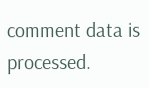comment data is processed.